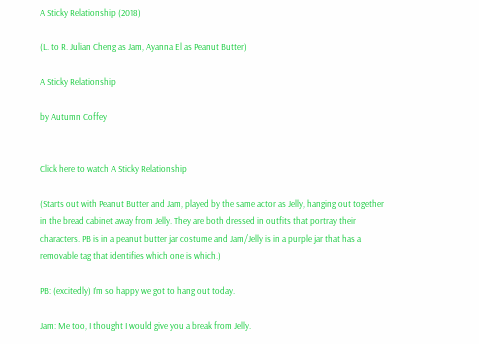A Sticky Relationship (2018)

(L. to R. Julian Cheng as Jam, Ayanna El as Peanut Butter)

A Sticky Relationship

by Autumn Coffey


Click here to watch A Sticky Relationship

(Starts out with Peanut Butter and Jam, played by the same actor as Jelly, hanging out together in the bread cabinet away from Jelly. They are both dressed in outfits that portray their characters. PB is in a peanut butter jar costume and Jam/Jelly is in a purple jar that has a removable tag that identifies which one is which.)

PB: (excitedly) I’m so happy we got to hang out today.

Jam: Me too, I thought I would give you a break from Jelly.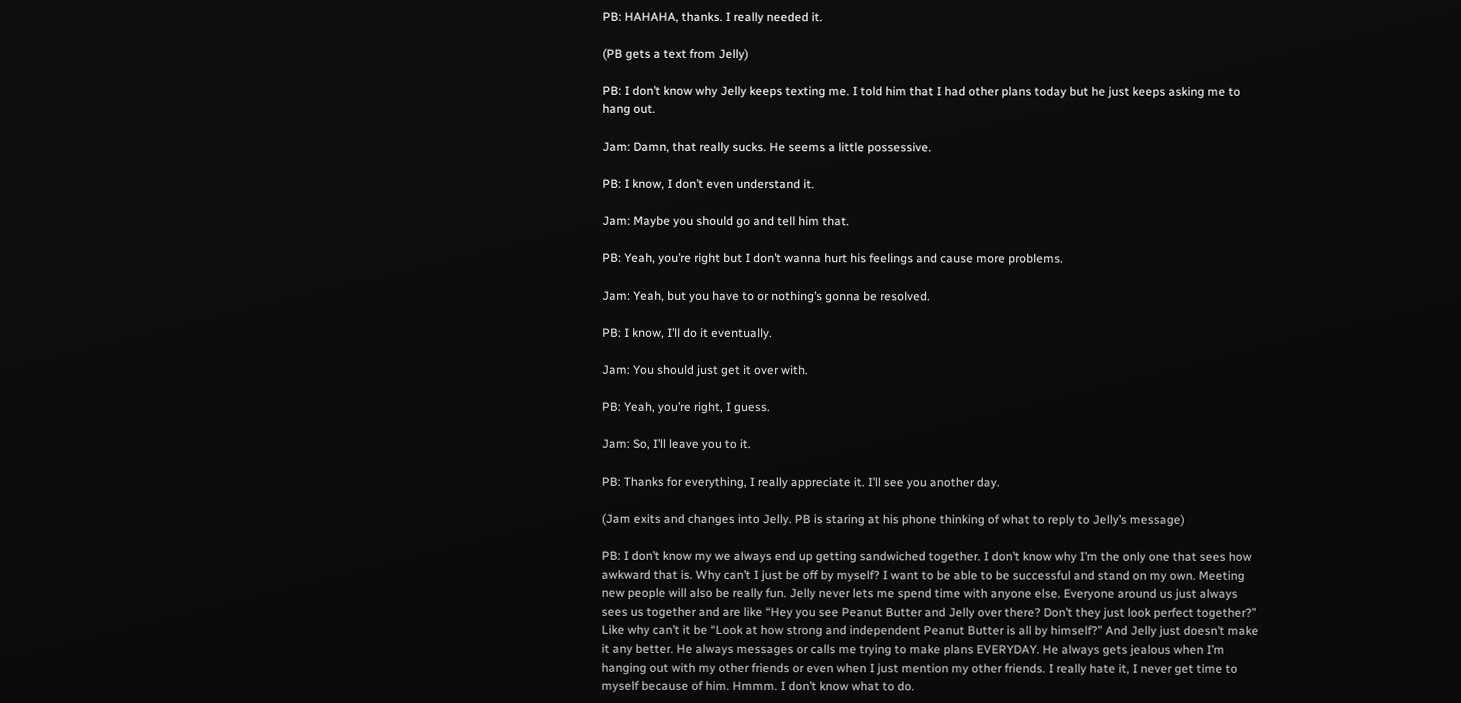PB: HAHAHA, thanks. I really needed it.

(PB gets a text from Jelly)

PB: I don’t know why Jelly keeps texting me. I told him that I had other plans today but he just keeps asking me to hang out.

Jam: Damn, that really sucks. He seems a little possessive.

PB: I know, I don’t even understand it.

Jam: Maybe you should go and tell him that.

PB: Yeah, you’re right but I don’t wanna hurt his feelings and cause more problems.

Jam: Yeah, but you have to or nothing’s gonna be resolved.

PB: I know, I’ll do it eventually.

Jam: You should just get it over with.

PB: Yeah, you’re right, I guess.

Jam: So, I’ll leave you to it.

PB: Thanks for everything, I really appreciate it. I’ll see you another day.

(Jam exits and changes into Jelly. PB is staring at his phone thinking of what to reply to Jelly’s message)

PB: I don’t know my we always end up getting sandwiched together. I don’t know why I’m the only one that sees how awkward that is. Why can’t I just be off by myself? I want to be able to be successful and stand on my own. Meeting new people will also be really fun. Jelly never lets me spend time with anyone else. Everyone around us just always sees us together and are like “Hey you see Peanut Butter and Jelly over there? Don’t they just look perfect together?” Like why can’t it be “Look at how strong and independent Peanut Butter is all by himself?” And Jelly just doesn’t make it any better. He always messages or calls me trying to make plans EVERYDAY. He always gets jealous when I’m hanging out with my other friends or even when I just mention my other friends. I really hate it, I never get time to myself because of him. Hmmm. I don’t know what to do.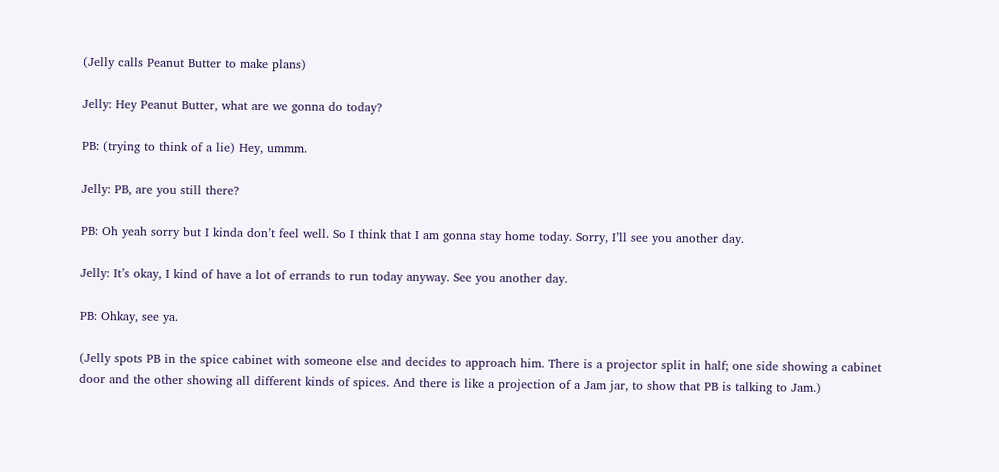(Jelly calls Peanut Butter to make plans)

Jelly: Hey Peanut Butter, what are we gonna do today?

PB: (trying to think of a lie) Hey, ummm.

Jelly: PB, are you still there?

PB: Oh yeah sorry but I kinda don’t feel well. So I think that I am gonna stay home today. Sorry, I’ll see you another day.

Jelly: It’s okay, I kind of have a lot of errands to run today anyway. See you another day.

PB: Ohkay, see ya.

(Jelly spots PB in the spice cabinet with someone else and decides to approach him. There is a projector split in half; one side showing a cabinet door and the other showing all different kinds of spices. And there is like a projection of a Jam jar, to show that PB is talking to Jam.)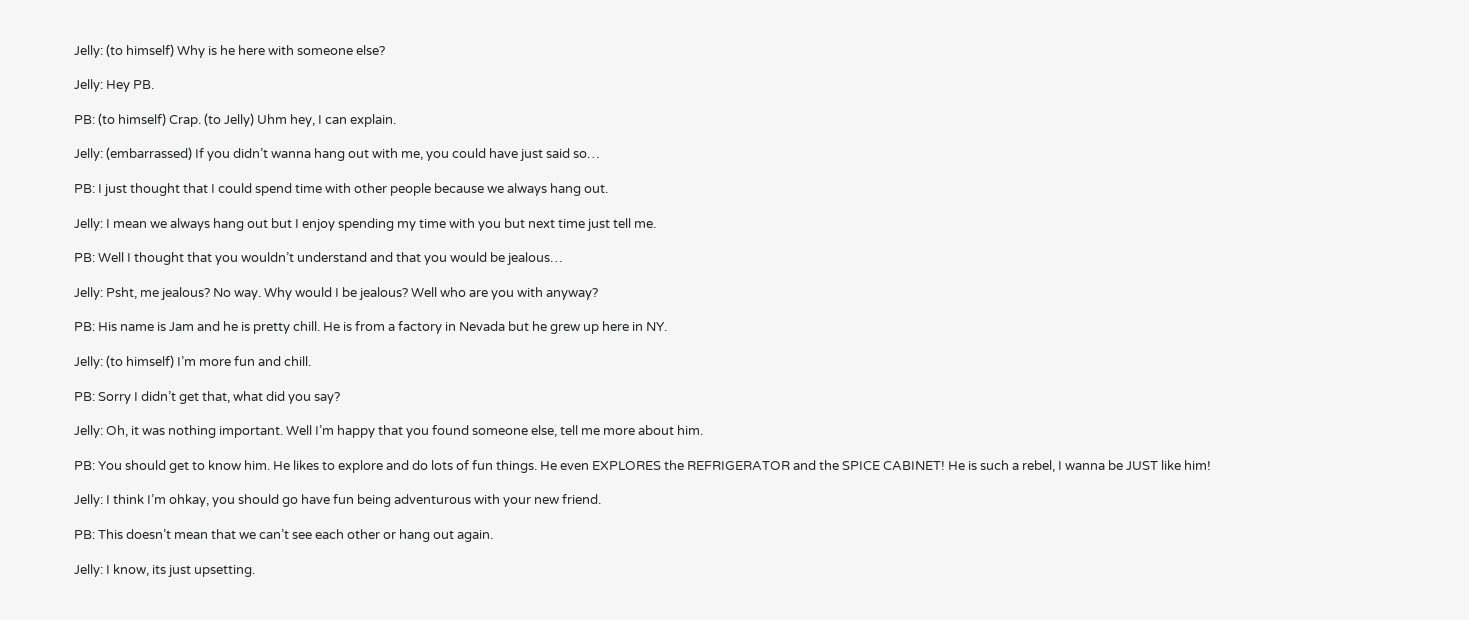Jelly: (to himself) Why is he here with someone else?

Jelly: Hey PB.

PB: (to himself) Crap. (to Jelly) Uhm hey, I can explain.

Jelly: (embarrassed) If you didn’t wanna hang out with me, you could have just said so…

PB: I just thought that I could spend time with other people because we always hang out.

Jelly: I mean we always hang out but I enjoy spending my time with you but next time just tell me.

PB: Well I thought that you wouldn’t understand and that you would be jealous…

Jelly: Psht, me jealous? No way. Why would I be jealous? Well who are you with anyway?

PB: His name is Jam and he is pretty chill. He is from a factory in Nevada but he grew up here in NY.

Jelly: (to himself) I’m more fun and chill.

PB: Sorry I didn’t get that, what did you say?

Jelly: Oh, it was nothing important. Well I’m happy that you found someone else, tell me more about him.

PB: You should get to know him. He likes to explore and do lots of fun things. He even EXPLORES the REFRIGERATOR and the SPICE CABINET! He is such a rebel, I wanna be JUST like him!

Jelly: I think I’m ohkay, you should go have fun being adventurous with your new friend.

PB: This doesn’t mean that we can’t see each other or hang out again.

Jelly: I know, its just upsetting.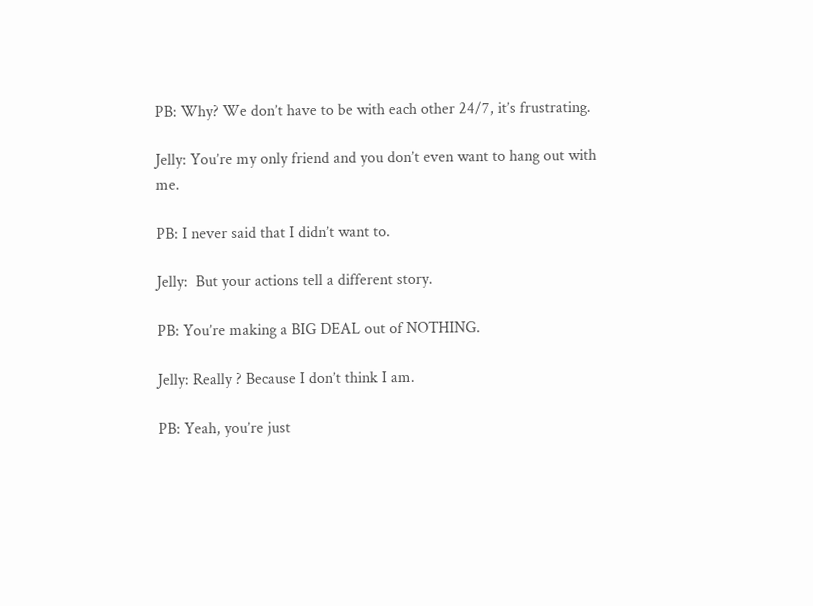PB: Why? We don’t have to be with each other 24/7, it’s frustrating.

Jelly: You’re my only friend and you don’t even want to hang out with me.

PB: I never said that I didn’t want to.

Jelly:  But your actions tell a different story.

PB: You’re making a BIG DEAL out of NOTHING.

Jelly: Really ? Because I don’t think I am.

PB: Yeah, you’re just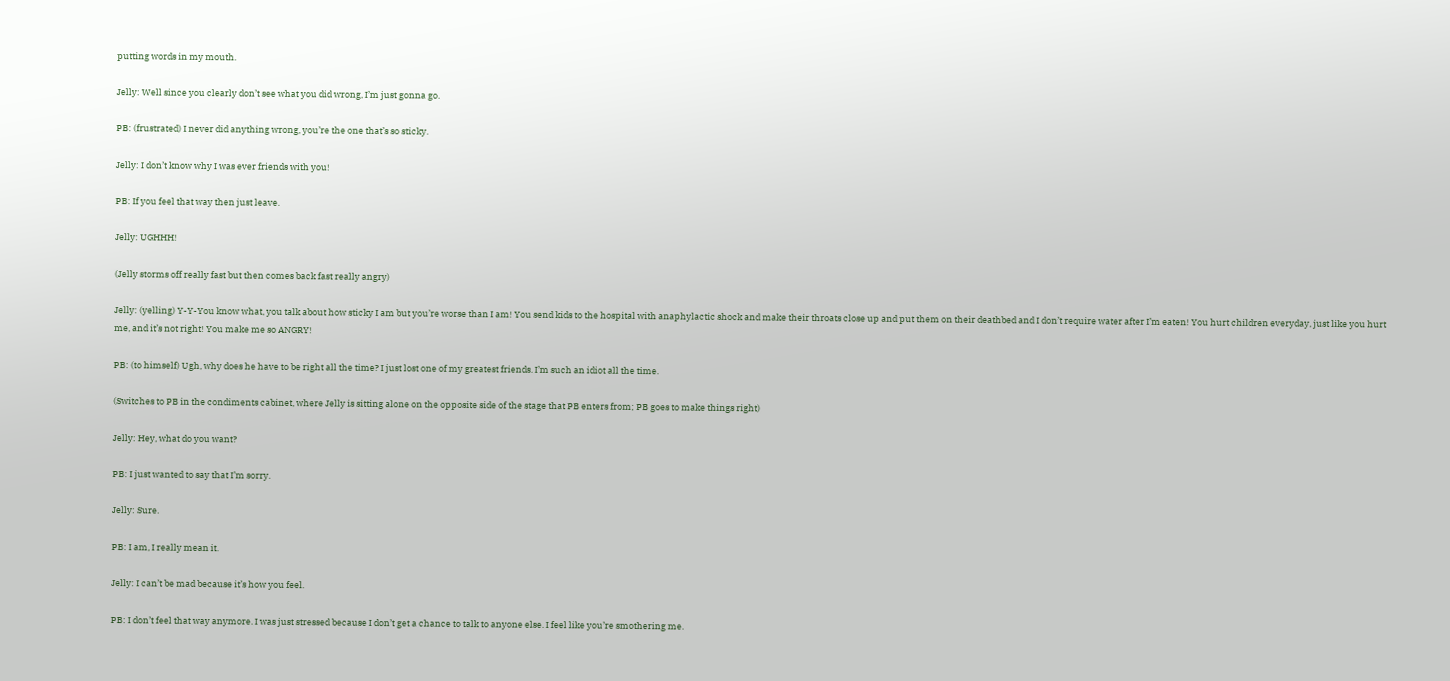putting words in my mouth.

Jelly: Well since you clearly don’t see what you did wrong, I’m just gonna go.

PB: (frustrated) I never did anything wrong, you’re the one that’s so sticky.

Jelly: I don’t know why I was ever friends with you!

PB: If you feel that way then just leave.

Jelly: UGHHH!

(Jelly storms off really fast but then comes back fast really angry)

Jelly: (yelling) Y-Y-You know what, you talk about how sticky I am but you’re worse than I am! You send kids to the hospital with anaphylactic shock and make their throats close up and put them on their deathbed and I don’t require water after I’m eaten! You hurt children everyday, just like you hurt me, and it’s not right! You make me so ANGRY!

PB: (to himself) Ugh, why does he have to be right all the time? I just lost one of my greatest friends. I’m such an idiot all the time.

(Switches to PB in the condiments cabinet, where Jelly is sitting alone on the opposite side of the stage that PB enters from; PB goes to make things right)

Jelly: Hey, what do you want?

PB: I just wanted to say that I’m sorry.

Jelly: Sure.

PB: I am, I really mean it.

Jelly: I can’t be mad because it’s how you feel.

PB: I don’t feel that way anymore. I was just stressed because I don’t get a chance to talk to anyone else. I feel like you’re smothering me.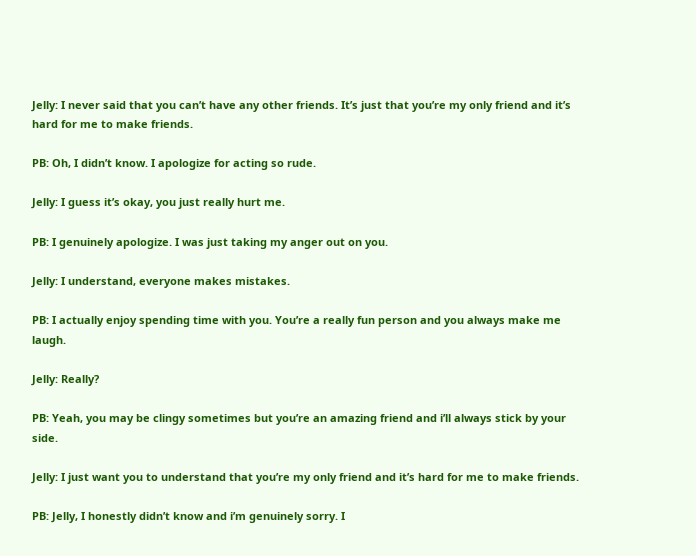Jelly: I never said that you can’t have any other friends. It’s just that you’re my only friend and it’s hard for me to make friends.

PB: Oh, I didn’t know. I apologize for acting so rude.

Jelly: I guess it’s okay, you just really hurt me.

PB: I genuinely apologize. I was just taking my anger out on you.

Jelly: I understand, everyone makes mistakes.

PB: I actually enjoy spending time with you. You’re a really fun person and you always make me laugh.

Jelly: Really?

PB: Yeah, you may be clingy sometimes but you’re an amazing friend and i’ll always stick by your side.

Jelly: I just want you to understand that you’re my only friend and it’s hard for me to make friends.

PB: Jelly, I honestly didn’t know and i’m genuinely sorry. I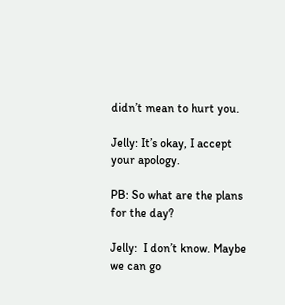didn’t mean to hurt you.

Jelly: It’s okay, I accept your apology.

PB: So what are the plans for the day?

Jelly:  I don’t know. Maybe we can go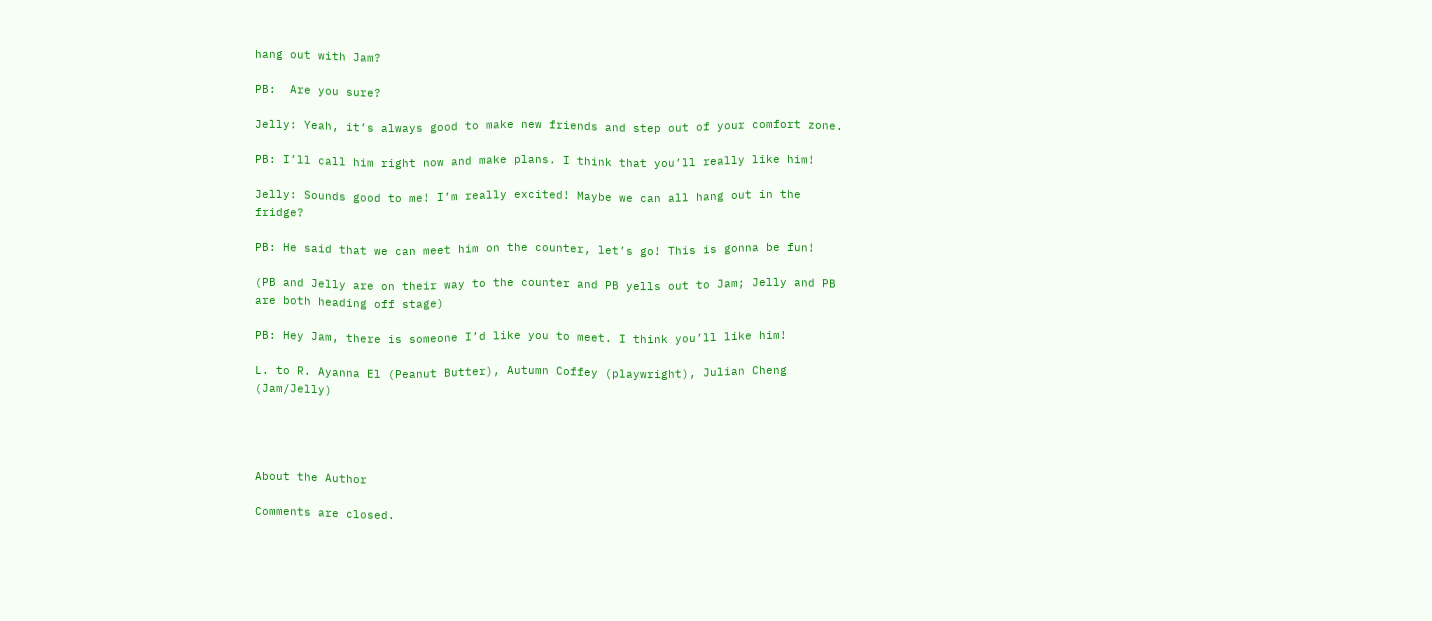hang out with Jam?

PB:  Are you sure?

Jelly: Yeah, it’s always good to make new friends and step out of your comfort zone.

PB: I’ll call him right now and make plans. I think that you’ll really like him!

Jelly: Sounds good to me! I’m really excited! Maybe we can all hang out in the fridge?

PB: He said that we can meet him on the counter, let’s go! This is gonna be fun!

(PB and Jelly are on their way to the counter and PB yells out to Jam; Jelly and PB are both heading off stage)

PB: Hey Jam, there is someone I’d like you to meet. I think you’ll like him!

L. to R. Ayanna El (Peanut Butter), Autumn Coffey (playwright), Julian Cheng (Jam/Jelly)




About the Author

Comments are closed.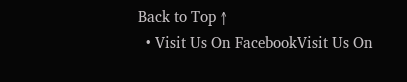Back to Top ↑
  • Visit Us On FacebookVisit Us On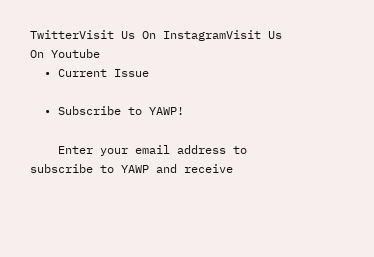TwitterVisit Us On InstagramVisit Us On Youtube
  • Current Issue

  • Subscribe to YAWP!

    Enter your email address to subscribe to YAWP and receive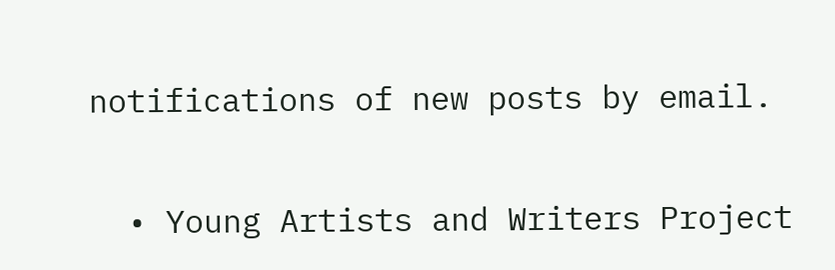notifications of new posts by email.

  • Young Artists and Writers Project